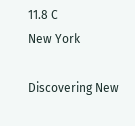11.8 C
New York

Discovering New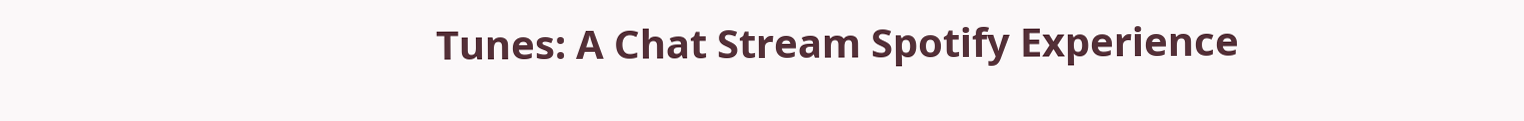Tunes: A Chat Stream Spotify Experience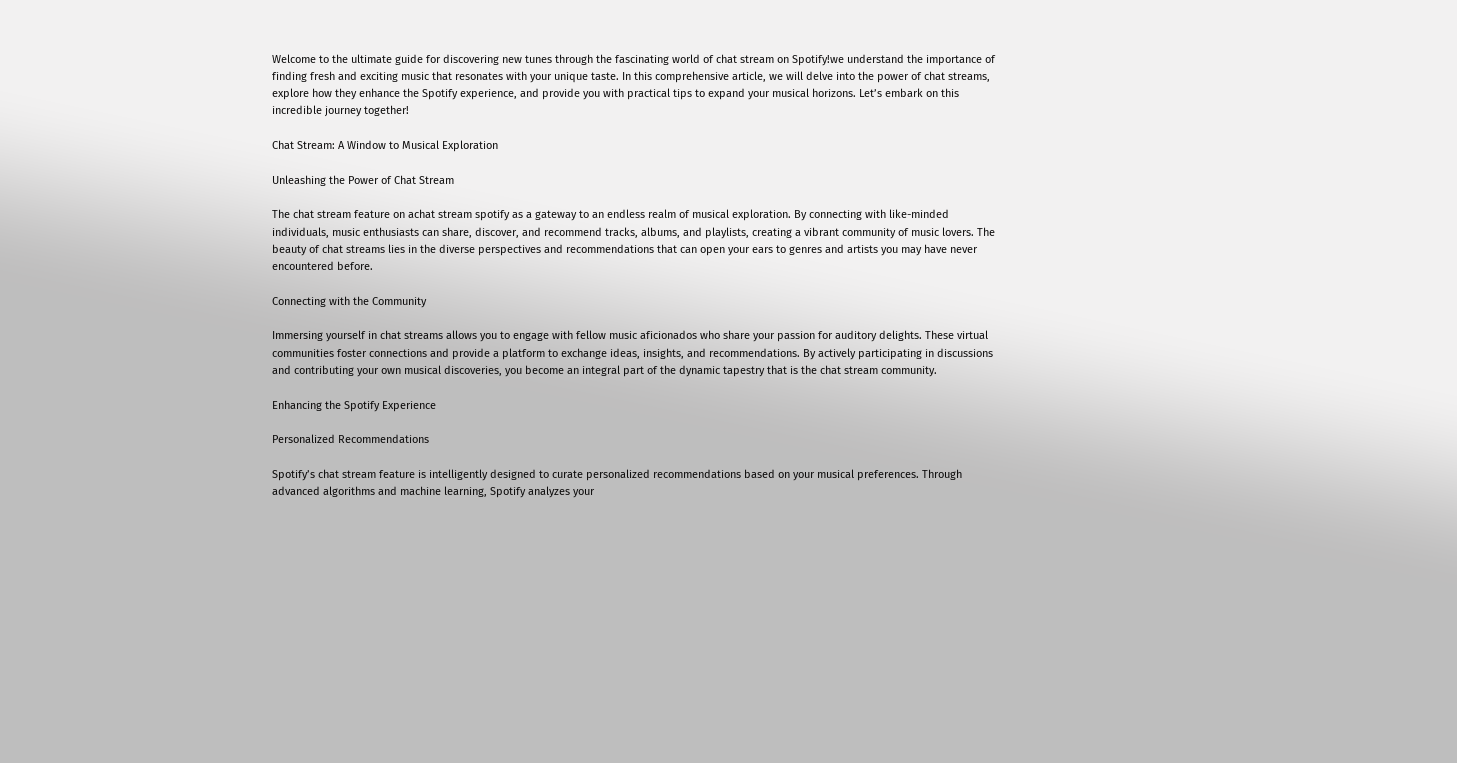Welcome to the ultimate guide for discovering new tunes through the fascinating world of chat stream on Spotify!we understand the importance of finding fresh and exciting music that resonates with your unique taste. In this comprehensive article, we will delve into the power of chat streams, explore how they enhance the Spotify experience, and provide you with practical tips to expand your musical horizons. Let’s embark on this incredible journey together!

Chat Stream: A Window to Musical Exploration

Unleashing the Power of Chat Stream

The chat stream feature on achat stream spotify as a gateway to an endless realm of musical exploration. By connecting with like-minded individuals, music enthusiasts can share, discover, and recommend tracks, albums, and playlists, creating a vibrant community of music lovers. The beauty of chat streams lies in the diverse perspectives and recommendations that can open your ears to genres and artists you may have never encountered before.

Connecting with the Community

Immersing yourself in chat streams allows you to engage with fellow music aficionados who share your passion for auditory delights. These virtual communities foster connections and provide a platform to exchange ideas, insights, and recommendations. By actively participating in discussions and contributing your own musical discoveries, you become an integral part of the dynamic tapestry that is the chat stream community.

Enhancing the Spotify Experience

Personalized Recommendations

Spotify’s chat stream feature is intelligently designed to curate personalized recommendations based on your musical preferences. Through advanced algorithms and machine learning, Spotify analyzes your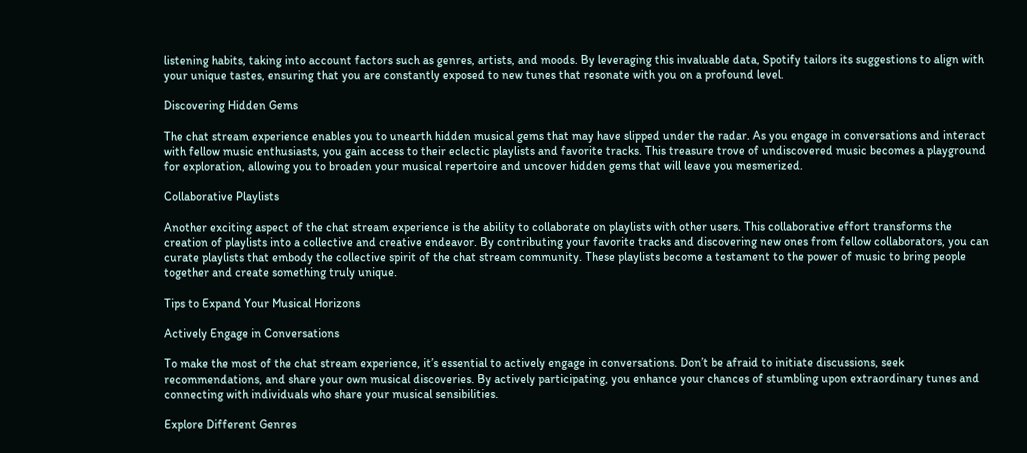listening habits, taking into account factors such as genres, artists, and moods. By leveraging this invaluable data, Spotify tailors its suggestions to align with your unique tastes, ensuring that you are constantly exposed to new tunes that resonate with you on a profound level.

Discovering Hidden Gems

The chat stream experience enables you to unearth hidden musical gems that may have slipped under the radar. As you engage in conversations and interact with fellow music enthusiasts, you gain access to their eclectic playlists and favorite tracks. This treasure trove of undiscovered music becomes a playground for exploration, allowing you to broaden your musical repertoire and uncover hidden gems that will leave you mesmerized.

Collaborative Playlists

Another exciting aspect of the chat stream experience is the ability to collaborate on playlists with other users. This collaborative effort transforms the creation of playlists into a collective and creative endeavor. By contributing your favorite tracks and discovering new ones from fellow collaborators, you can curate playlists that embody the collective spirit of the chat stream community. These playlists become a testament to the power of music to bring people together and create something truly unique.

Tips to Expand Your Musical Horizons

Actively Engage in Conversations

To make the most of the chat stream experience, it’s essential to actively engage in conversations. Don’t be afraid to initiate discussions, seek recommendations, and share your own musical discoveries. By actively participating, you enhance your chances of stumbling upon extraordinary tunes and connecting with individuals who share your musical sensibilities.

Explore Different Genres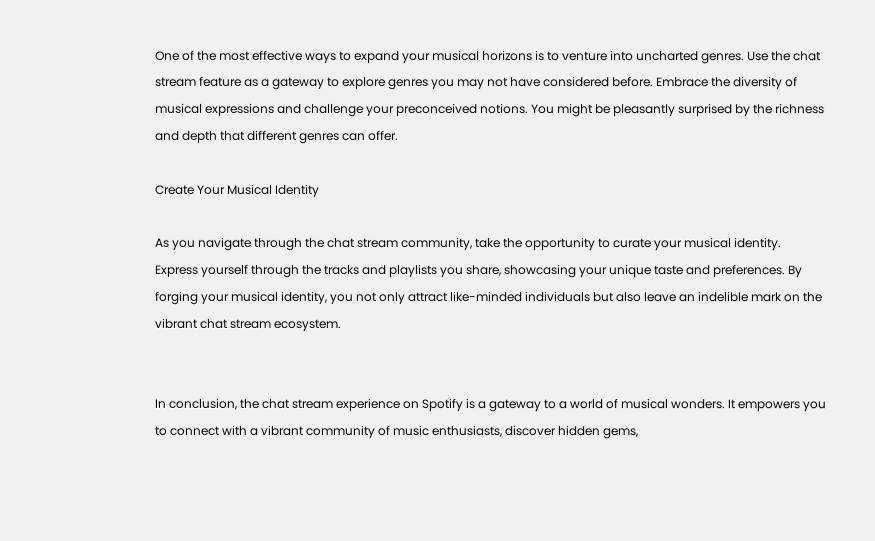One of the most effective ways to expand your musical horizons is to venture into uncharted genres. Use the chat stream feature as a gateway to explore genres you may not have considered before. Embrace the diversity of musical expressions and challenge your preconceived notions. You might be pleasantly surprised by the richness and depth that different genres can offer.

Create Your Musical Identity

As you navigate through the chat stream community, take the opportunity to curate your musical identity. Express yourself through the tracks and playlists you share, showcasing your unique taste and preferences. By forging your musical identity, you not only attract like-minded individuals but also leave an indelible mark on the vibrant chat stream ecosystem.


In conclusion, the chat stream experience on Spotify is a gateway to a world of musical wonders. It empowers you to connect with a vibrant community of music enthusiasts, discover hidden gems,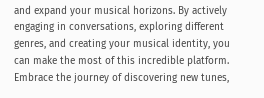and expand your musical horizons. By actively engaging in conversations, exploring different genres, and creating your musical identity, you can make the most of this incredible platform. Embrace the journey of discovering new tunes,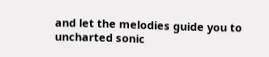and let the melodies guide you to uncharted sonic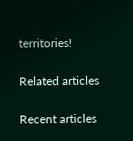territories!

Related articles

Recent articles